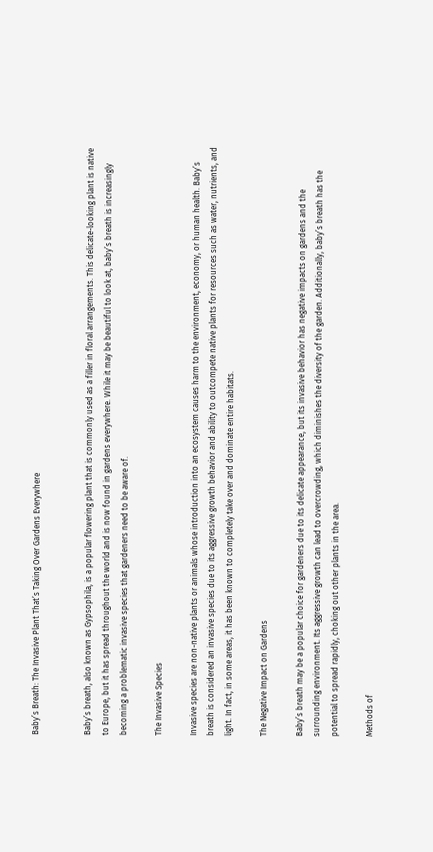Baby’s Breath: The Invasive Plant That’s Taking Over Gardens Everywhere


Baby’s breath, also known as Gypsophila, is a popular flowering plant that is commonly used as a filler in floral arrangements. This delicate-looking plant is native to Europe, but it has spread throughout the world and is now found in gardens everywhere. While it may be beautiful to look at, baby’s breath is increasingly becoming a problematic invasive species that gardeners need to be aware of.

The Invasive Species

Invasive species are non-native plants or animals whose introduction into an ecosystem causes harm to the environment, economy, or human health. Baby’s breath is considered an invasive species due to its aggressive growth behavior and ability to outcompete native plants for resources such as water, nutrients, and light. In fact, in some areas, it has been known to completely take over and dominate entire habitats.

The Negative Impact on Gardens

Baby’s breath may be a popular choice for gardeners due to its delicate appearance, but its invasive behavior has negative impacts on gardens and the surrounding environment. Its aggressive growth can lead to overcrowding, which diminishes the diversity of the garden. Additionally, baby’s breath has the potential to spread rapidly, choking out other plants in the area.

Methods of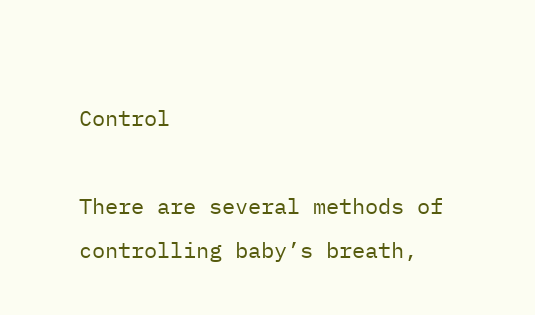Control

There are several methods of controlling baby’s breath,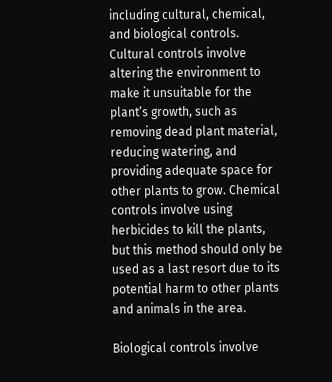including cultural, chemical, and biological controls. Cultural controls involve altering the environment to make it unsuitable for the plant’s growth, such as removing dead plant material, reducing watering, and providing adequate space for other plants to grow. Chemical controls involve using herbicides to kill the plants, but this method should only be used as a last resort due to its potential harm to other plants and animals in the area.

Biological controls involve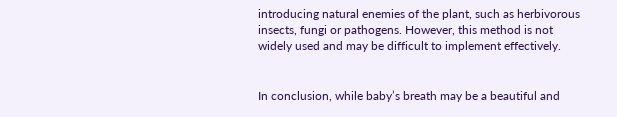introducing natural enemies of the plant, such as herbivorous insects, fungi or pathogens. However, this method is not widely used and may be difficult to implement effectively.


In conclusion, while baby’s breath may be a beautiful and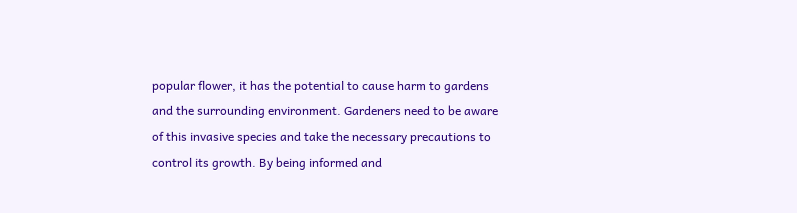popular flower, it has the potential to cause harm to gardens and the surrounding environment. Gardeners need to be aware of this invasive species and take the necessary precautions to control its growth. By being informed and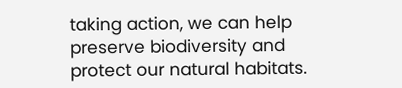taking action, we can help preserve biodiversity and protect our natural habitats.